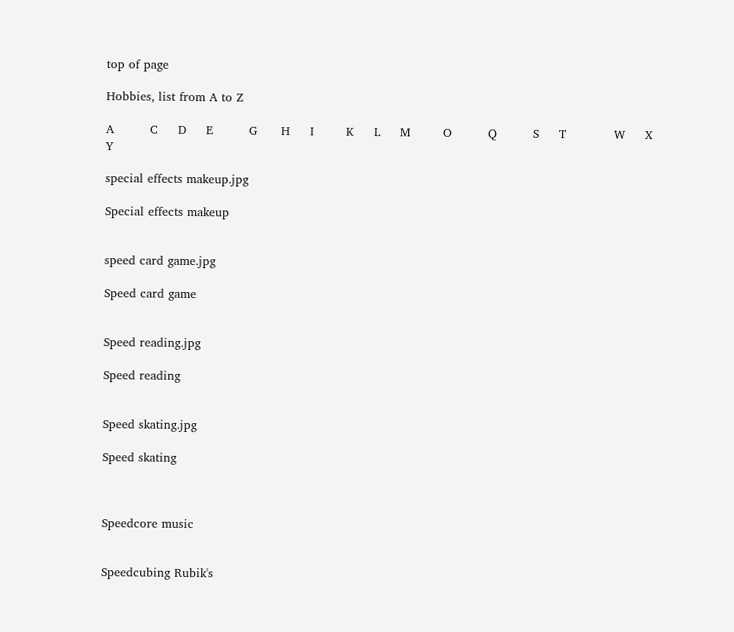top of page

Hobbies, list from A to Z

A         C     D     E         G      H     I        K     L     M        O         Q         S     T            W     X     Y

special effects makeup.jpg

Special effects makeup


speed card game.jpg

Speed card game


Speed reading.jpg

Speed reading


Speed skating.jpg

Speed skating



Speedcore music


Speedcubing Rubik's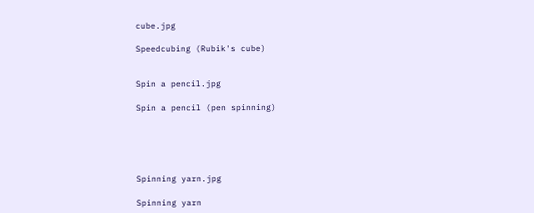cube.jpg

Speedcubing (Rubik's cube)


Spin a pencil.jpg

Spin a pencil (pen spinning)





Spinning yarn.jpg

Spinning yarn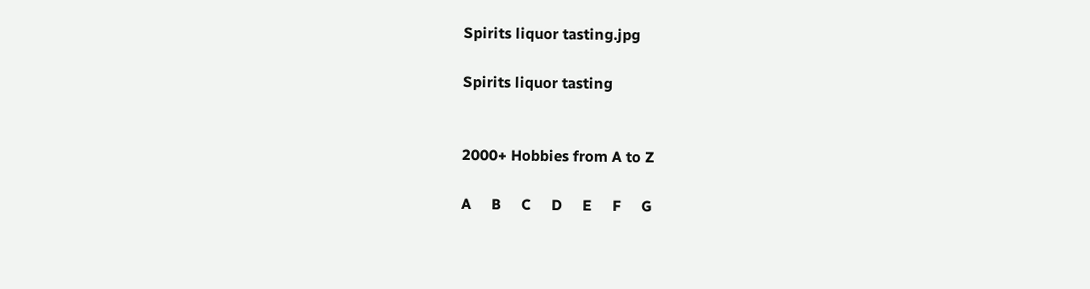Spirits liquor tasting.jpg

Spirits liquor tasting


2000+ Hobbies from A to Z

A     B     C     D     E     F     G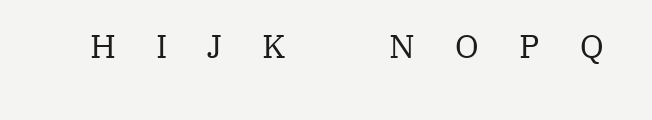H     I     J     K             N     O     P     Q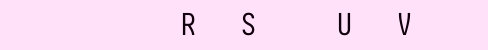R     S         U     V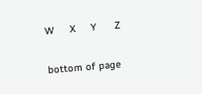W     X     Y      Z

bottom of page